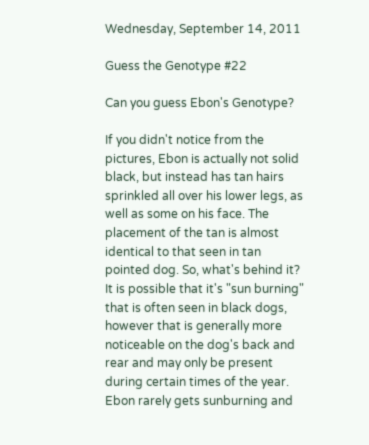Wednesday, September 14, 2011

Guess the Genotype #22

Can you guess Ebon's Genotype?

If you didn't notice from the pictures, Ebon is actually not solid black, but instead has tan hairs sprinkled all over his lower legs, as well as some on his face. The placement of the tan is almost identical to that seen in tan pointed dog. So, what's behind it? It is possible that it's "sun burning" that is often seen in black dogs, however that is generally more noticeable on the dog's back and rear and may only be present during certain times of the year. Ebon rarely gets sunburning and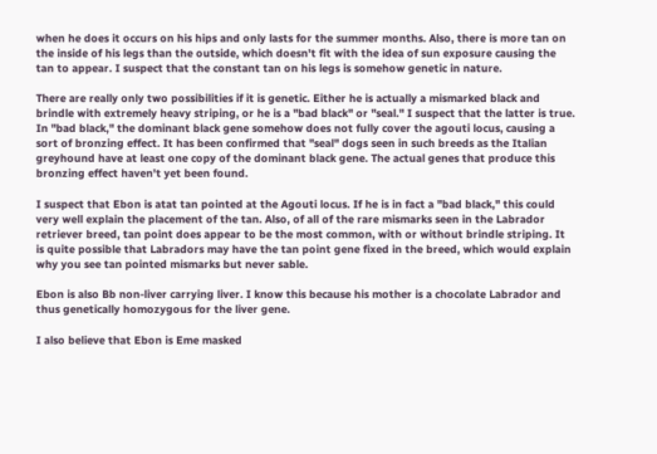when he does it occurs on his hips and only lasts for the summer months. Also, there is more tan on the inside of his legs than the outside, which doesn't fit with the idea of sun exposure causing the tan to appear. I suspect that the constant tan on his legs is somehow genetic in nature.

There are really only two possibilities if it is genetic. Either he is actually a mismarked black and brindle with extremely heavy striping, or he is a "bad black" or "seal." I suspect that the latter is true. In "bad black," the dominant black gene somehow does not fully cover the agouti locus, causing a sort of bronzing effect. It has been confirmed that "seal" dogs seen in such breeds as the Italian greyhound have at least one copy of the dominant black gene. The actual genes that produce this bronzing effect haven't yet been found.

I suspect that Ebon is atat tan pointed at the Agouti locus. If he is in fact a "bad black," this could very well explain the placement of the tan. Also, of all of the rare mismarks seen in the Labrador retriever breed, tan point does appear to be the most common, with or without brindle striping. It is quite possible that Labradors may have the tan point gene fixed in the breed, which would explain why you see tan pointed mismarks but never sable.

Ebon is also Bb non-liver carrying liver. I know this because his mother is a chocolate Labrador and thus genetically homozygous for the liver gene.

I also believe that Ebon is Eme masked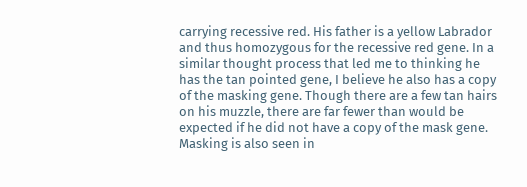carrying recessive red. His father is a yellow Labrador and thus homozygous for the recessive red gene. In a similar thought process that led me to thinking he has the tan pointed gene, I believe he also has a copy of the masking gene. Though there are a few tan hairs on his muzzle, there are far fewer than would be expected if he did not have a copy of the mask gene. Masking is also seen in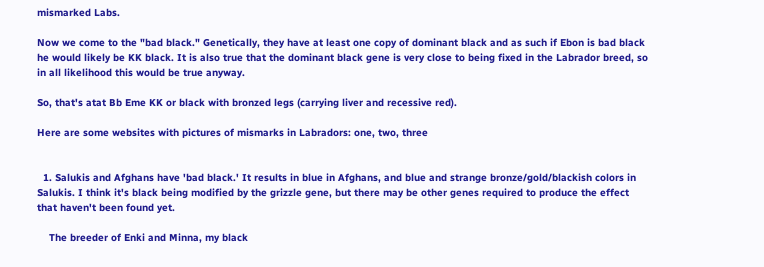mismarked Labs.

Now we come to the "bad black." Genetically, they have at least one copy of dominant black and as such if Ebon is bad black he would likely be KK black. It is also true that the dominant black gene is very close to being fixed in the Labrador breed, so in all likelihood this would be true anyway.

So, that's atat Bb Eme KK or black with bronzed legs (carrying liver and recessive red).

Here are some websites with pictures of mismarks in Labradors: one, two, three


  1. Salukis and Afghans have 'bad black.' It results in blue in Afghans, and blue and strange bronze/gold/blackish colors in Salukis. I think it's black being modified by the grizzle gene, but there may be other genes required to produce the effect that haven't been found yet.

    The breeder of Enki and Minna, my black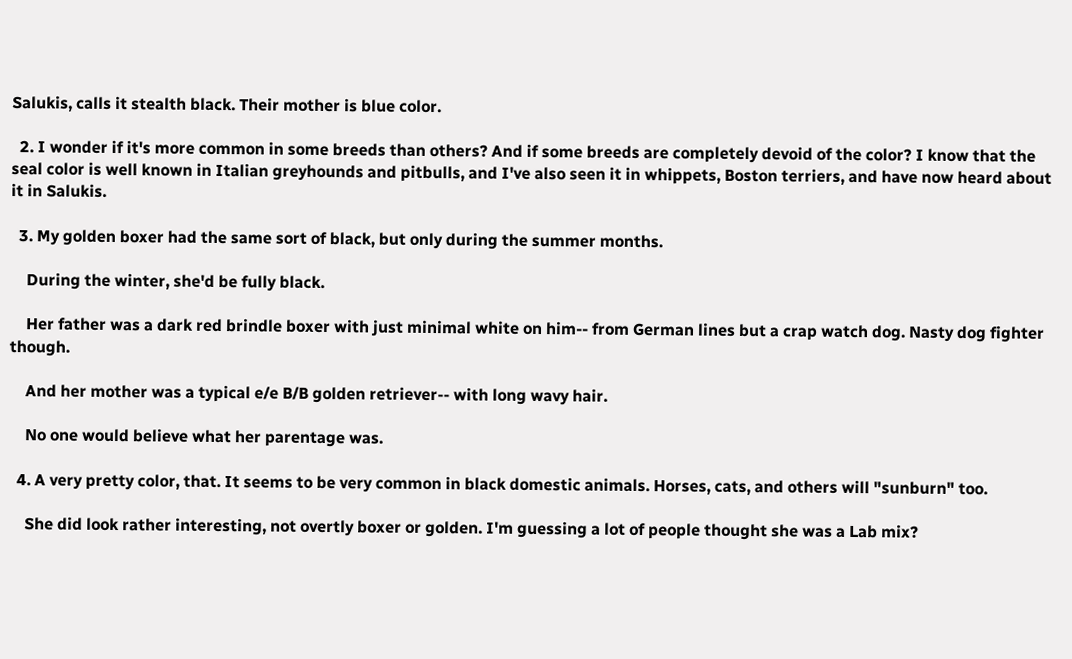Salukis, calls it stealth black. Their mother is blue color.

  2. I wonder if it's more common in some breeds than others? And if some breeds are completely devoid of the color? I know that the seal color is well known in Italian greyhounds and pitbulls, and I've also seen it in whippets, Boston terriers, and have now heard about it in Salukis.

  3. My golden boxer had the same sort of black, but only during the summer months.

    During the winter, she'd be fully black.

    Her father was a dark red brindle boxer with just minimal white on him-- from German lines but a crap watch dog. Nasty dog fighter though.

    And her mother was a typical e/e B/B golden retriever-- with long wavy hair.

    No one would believe what her parentage was.

  4. A very pretty color, that. It seems to be very common in black domestic animals. Horses, cats, and others will "sunburn" too.

    She did look rather interesting, not overtly boxer or golden. I'm guessing a lot of people thought she was a Lab mix?